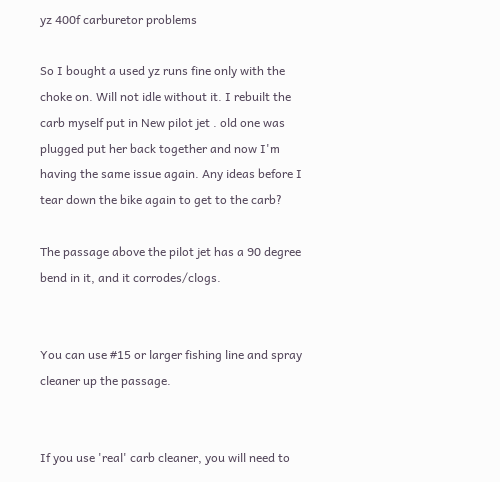yz 400f carburetor problems

So I bought a used yz runs fine only with the choke on. Will not idle without it. I rebuilt the carb myself put in New pilot jet . old one was plugged put her back together and now I'm having the same issue again. Any ideas before I tear down the bike again to get to the carb?

The passage above the pilot jet has a 90 degree bend in it, and it corrodes/clogs.


You can use #15 or larger fishing line and spray cleaner up the passage.


If you use 'real' carb cleaner, you will need to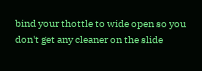bind your thottle to wide open so you don't get any cleaner on the slide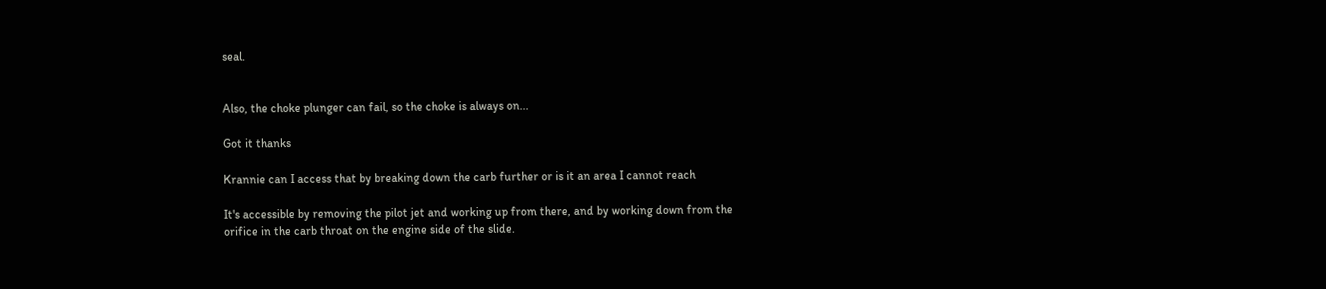seal.


Also, the choke plunger can fail, so the choke is always on...

Got it thanks

Krannie can I access that by breaking down the carb further or is it an area I cannot reach

It's accessible by removing the pilot jet and working up from there, and by working down from the orifice in the carb throat on the engine side of the slide.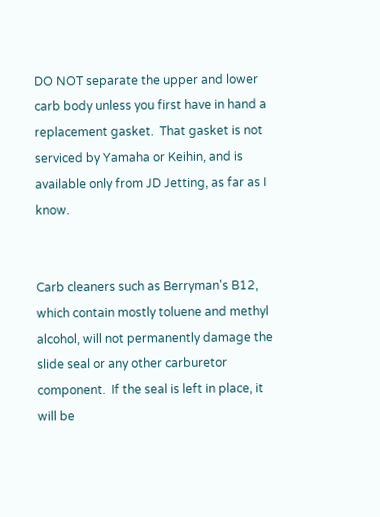DO NOT separate the upper and lower  carb body unless you first have in hand a replacement gasket.  That gasket is not serviced by Yamaha or Keihin, and is available only from JD Jetting, as far as I know.


Carb cleaners such as Berryman's B12, which contain mostly toluene and methyl alcohol, will not permanently damage the slide seal or any other carburetor component.  If the seal is left in place, it will be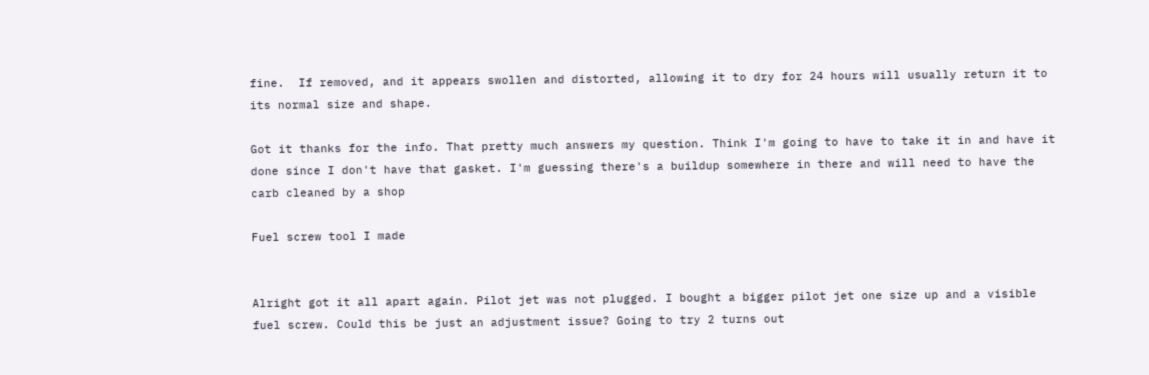fine.  If removed, and it appears swollen and distorted, allowing it to dry for 24 hours will usually return it to its normal size and shape.

Got it thanks for the info. That pretty much answers my question. Think I'm going to have to take it in and have it done since I don't have that gasket. I'm guessing there's a buildup somewhere in there and will need to have the carb cleaned by a shop

Fuel screw tool I made


Alright got it all apart again. Pilot jet was not plugged. I bought a bigger pilot jet one size up and a visible fuel screw. Could this be just an adjustment issue? Going to try 2 turns out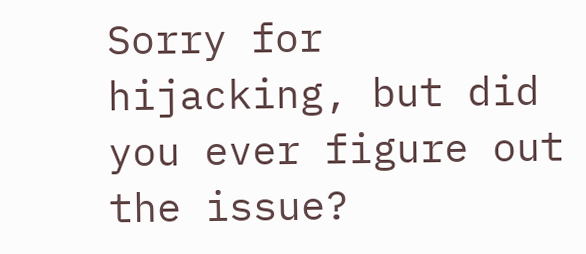Sorry for hijacking, but did you ever figure out the issue?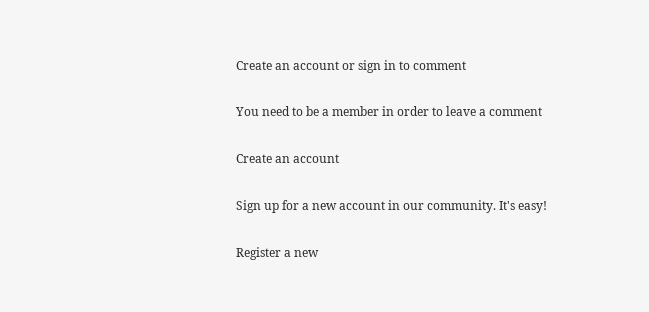Create an account or sign in to comment

You need to be a member in order to leave a comment

Create an account

Sign up for a new account in our community. It's easy!

Register a new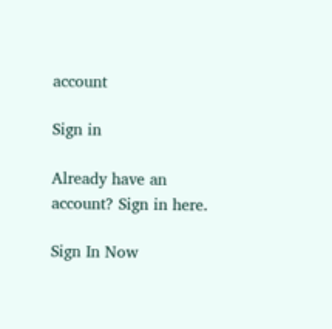account

Sign in

Already have an account? Sign in here.

Sign In Now